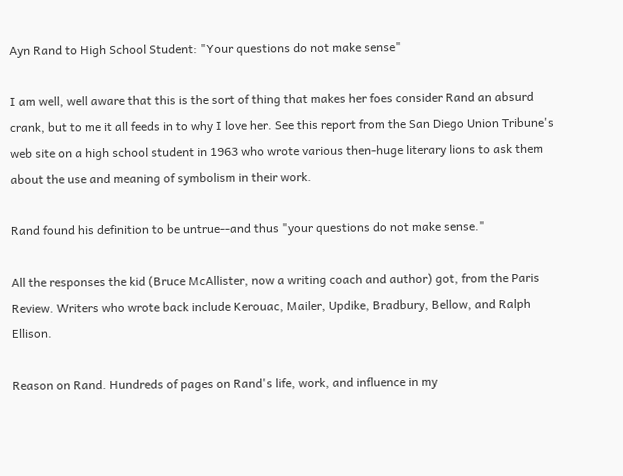Ayn Rand to High School Student: "Your questions do not make sense"

I am well, well aware that this is the sort of thing that makes her foes consider Rand an absurd crank, but to me it all feeds in to why I love her. See this report from the San Diego Union Tribune's web site on a high school student in 1963 who wrote various then-huge literary lions to ask them about the use and meaning of symbolism in their work.

Rand found his definition to be untrue--and thus "your questions do not make sense."

All the responses the kid (Bruce McAllister, now a writing coach and author) got, from the Paris Review. Writers who wrote back include Kerouac, Mailer, Updike, Bradbury, Bellow, and Ralph Ellison.

Reason on Rand. Hundreds of pages on Rand's life, work, and influence in my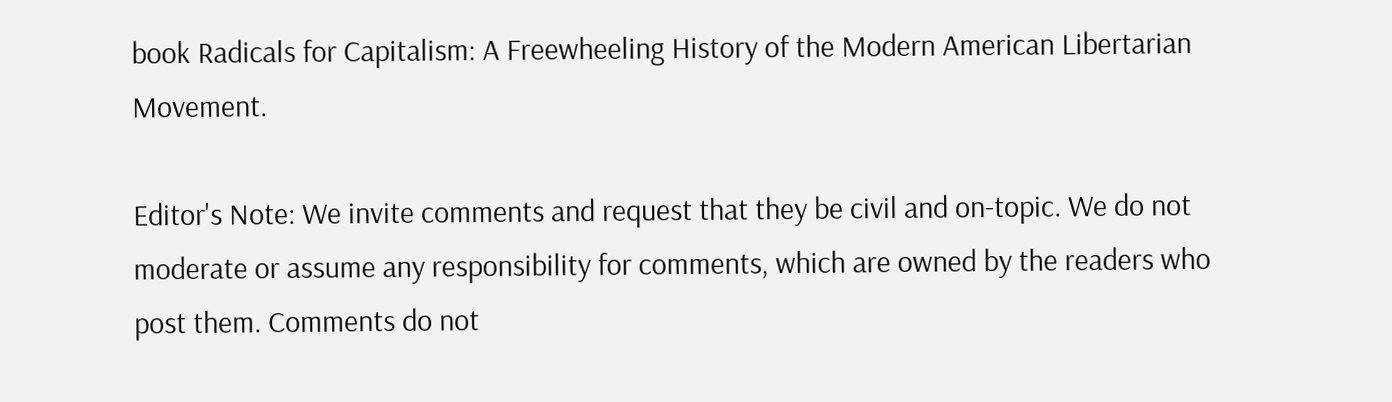book Radicals for Capitalism: A Freewheeling History of the Modern American Libertarian Movement.

Editor's Note: We invite comments and request that they be civil and on-topic. We do not moderate or assume any responsibility for comments, which are owned by the readers who post them. Comments do not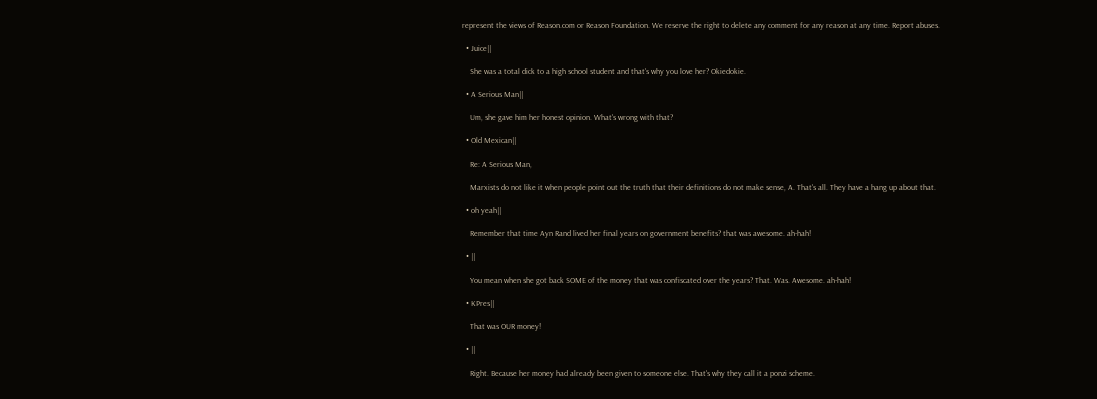represent the views of Reason.com or Reason Foundation. We reserve the right to delete any comment for any reason at any time. Report abuses.

  • Juice||

    She was a total dick to a high school student and that's why you love her? Okiedokie.

  • A Serious Man||

    Um, she gave him her honest opinion. What's wrong with that?

  • Old Mexican||

    Re: A Serious Man,

    Marxists do not like it when people point out the truth that their definitions do not make sense, A. That's all. They have a hang up about that.

  • oh yeah||

    Remember that time Ayn Rand lived her final years on government benefits? that was awesome. ah-hah!

  • ||

    You mean when she got back SOME of the money that was confiscated over the years? That. Was. Awesome. ah-hah!

  • KPres||

    That was OUR money!

  • ||

    Right. Because her money had already been given to someone else. That's why they call it a ponzi scheme.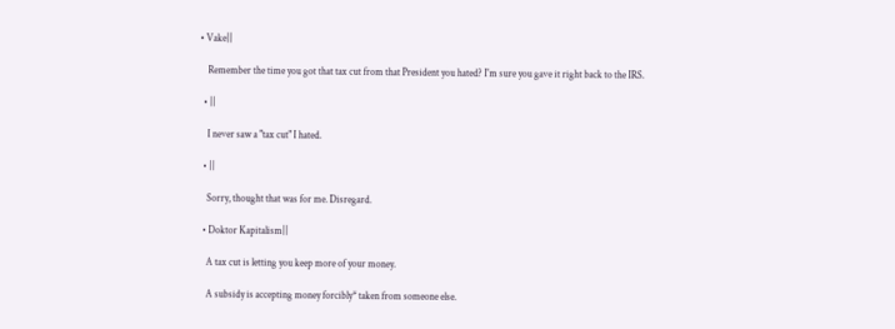• Vake||

    Remember the time you got that tax cut from that President you hated? I'm sure you gave it right back to the IRS.

  • ||

    I never saw a "tax cut" I hated.

  • ||

    Sorry, thought that was for me. Disregard.

  • Doktor Kapitalism||

    A tax cut is letting you keep more of your money.

    A subsidy is accepting money forcibly* taken from someone else.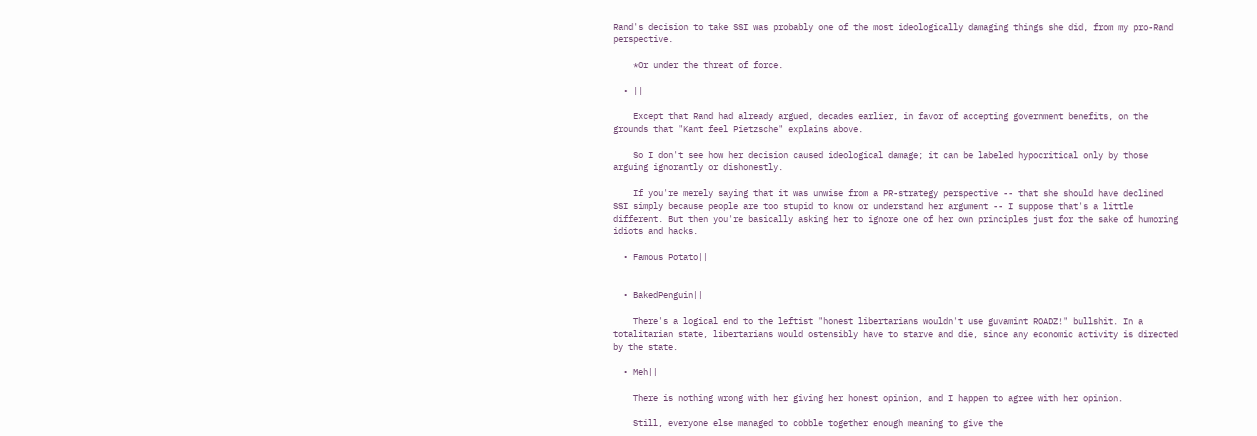Rand's decision to take SSI was probably one of the most ideologically damaging things she did, from my pro-Rand perspective.

    *Or under the threat of force.

  • ||

    Except that Rand had already argued, decades earlier, in favor of accepting government benefits, on the grounds that "Kant feel Pietzsche" explains above.

    So I don't see how her decision caused ideological damage; it can be labeled hypocritical only by those arguing ignorantly or dishonestly.

    If you're merely saying that it was unwise from a PR-strategy perspective -- that she should have declined SSI simply because people are too stupid to know or understand her argument -- I suppose that's a little different. But then you're basically asking her to ignore one of her own principles just for the sake of humoring idiots and hacks.

  • Famous Potato||


  • BakedPenguin||

    There's a logical end to the leftist "honest libertarians wouldn't use guvamint ROADZ!" bullshit. In a totalitarian state, libertarians would ostensibly have to starve and die, since any economic activity is directed by the state.

  • Meh||

    There is nothing wrong with her giving her honest opinion, and I happen to agree with her opinion.

    Still, everyone else managed to cobble together enough meaning to give the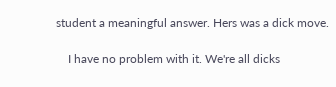student a meaningful answer. Hers was a dick move.

    I have no problem with it. We're all dicks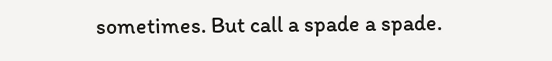sometimes. But call a spade a spade.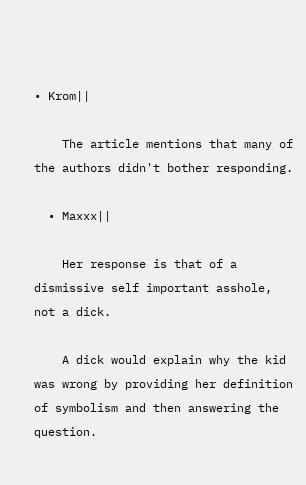• Krom||

    The article mentions that many of the authors didn't bother responding.

  • Maxxx||

    Her response is that of a dismissive self important asshole, not a dick.

    A dick would explain why the kid was wrong by providing her definition of symbolism and then answering the question.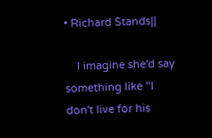• Richard Stands||

    I imagine she'd say something like "I don't live for his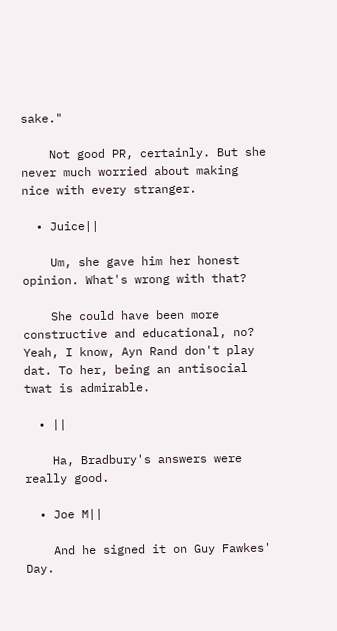sake."

    Not good PR, certainly. But she never much worried about making nice with every stranger.

  • Juice||

    Um, she gave him her honest opinion. What's wrong with that?

    She could have been more constructive and educational, no? Yeah, I know, Ayn Rand don't play dat. To her, being an antisocial twat is admirable.

  • ||

    Ha, Bradbury's answers were really good.

  • Joe M||

    And he signed it on Guy Fawkes' Day.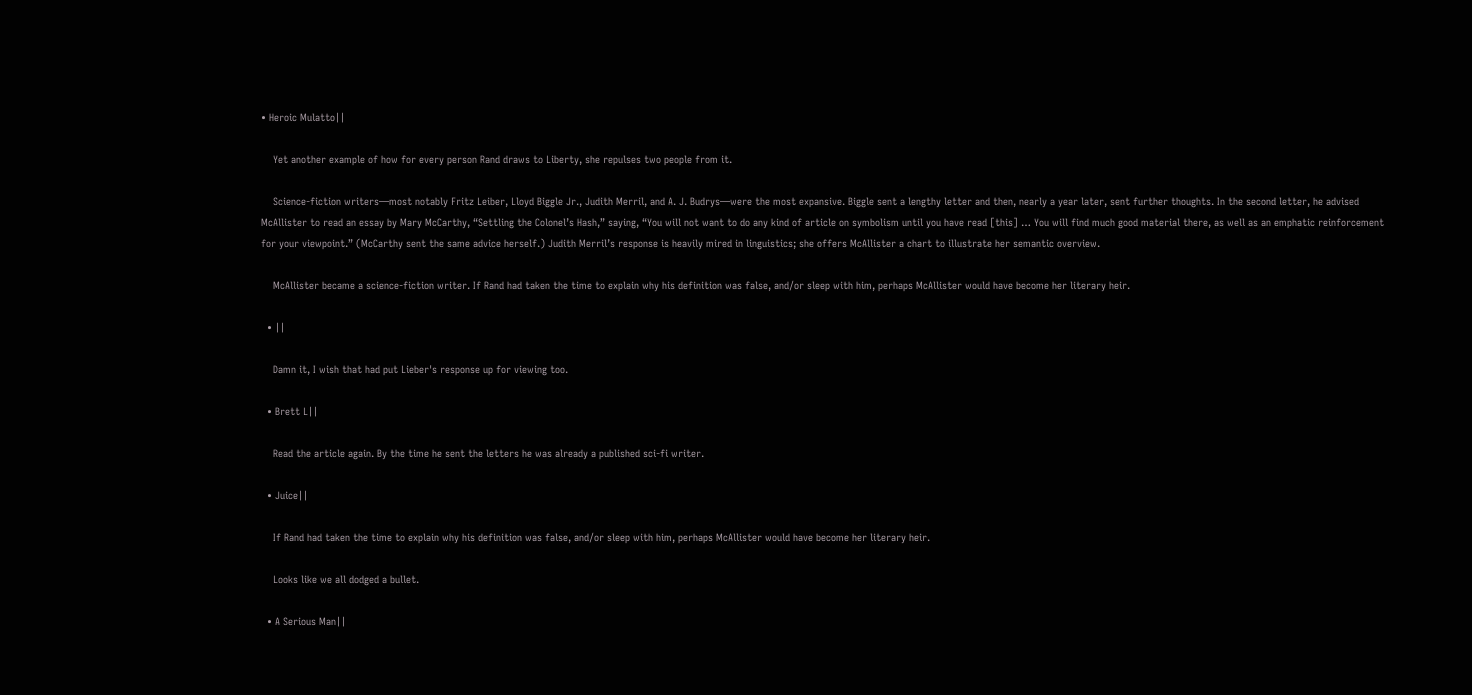• Heroic Mulatto||

    Yet another example of how for every person Rand draws to Liberty, she repulses two people from it.

    Science-fiction writers—most notably Fritz Leiber, Lloyd Biggle Jr., Judith Merril, and A. J. Budrys—were the most expansive. Biggle sent a lengthy letter and then, nearly a year later, sent further thoughts. In the second letter, he advised McAllister to read an essay by Mary McCarthy, “Settling the Colonel’s Hash,” saying, “You will not want to do any kind of article on symbolism until you have read [this] … You will find much good material there, as well as an emphatic reinforcement for your viewpoint.” (McCarthy sent the same advice herself.) Judith Merril’s response is heavily mired in linguistics; she offers McAllister a chart to illustrate her semantic overview.

    McAllister became a science-fiction writer. If Rand had taken the time to explain why his definition was false, and/or sleep with him, perhaps McAllister would have become her literary heir.

  • ||

    Damn it, I wish that had put Lieber's response up for viewing too.

  • Brett L||

    Read the article again. By the time he sent the letters he was already a published sci-fi writer.

  • Juice||

    If Rand had taken the time to explain why his definition was false, and/or sleep with him, perhaps McAllister would have become her literary heir.

    Looks like we all dodged a bullet.

  • A Serious Man||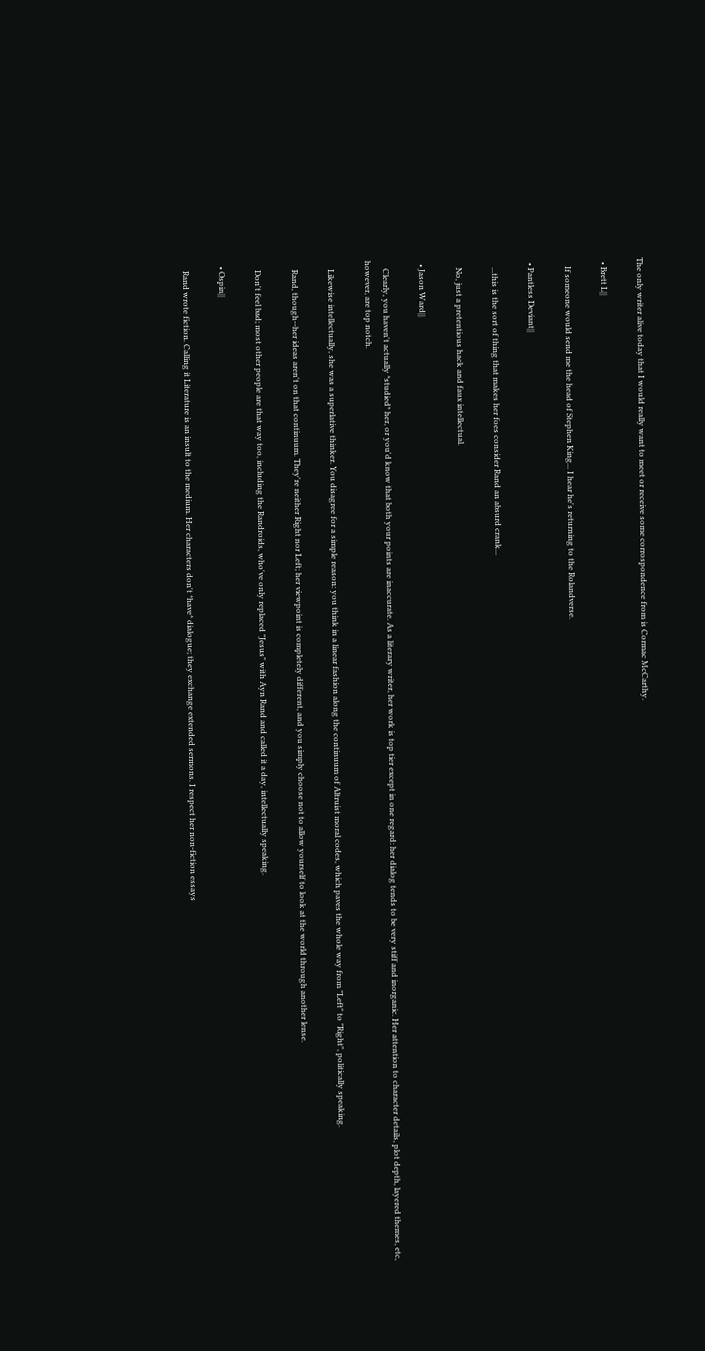The only writer alive today that I would really want to meet or receive some corrospondence from is Cormac McCarthy.

  • Brett L||

    If someone would send me the head of Stephen King... I hear he's returning to the Rolandverse.

  • Pantless Deviant||

    ...this is the sort of thing that makes her foes consider Rand an absurd crank...

    No, just a pretentious hack and faux intellectual.

  • Jason Ward||

    Clearly, you haven't actually *studied* her, or you'd know that both your points are inaccurate. As a literary writer, her work is top tier except in one regard: her dialog tends to be very stiff and inorganic. Her attention to character details, plot depth, layered themes, etc, however, are top notch.

    Likewise intellectually, she was a superlative thinker. You disagree for a simple reason: you think in a linear fashion along the continuum of Altruist moral codes, which paves the whole way from "Left" to "Right", politically speaking.

    Rand, though--her ideas aren't on that continuum. They're neither Right nor Left; her viewpoint is completely different, and you simply choose not to allow yourself to look at the world through another lense.

    Don't feel bad; most other people are that way too, including the Randroids, who've only replaced "Jesus" with Ayn Rand and called it a day, intellectually speaking.

  • Ospin||

    Rand wrote fiction. Calling it Literature is an insult to the medium. Her characters don't *have* dialogue; they exchange extended sermons. I respect her non-fiction essays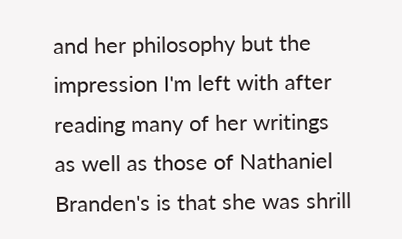and her philosophy but the impression I'm left with after reading many of her writings as well as those of Nathaniel Branden's is that she was shrill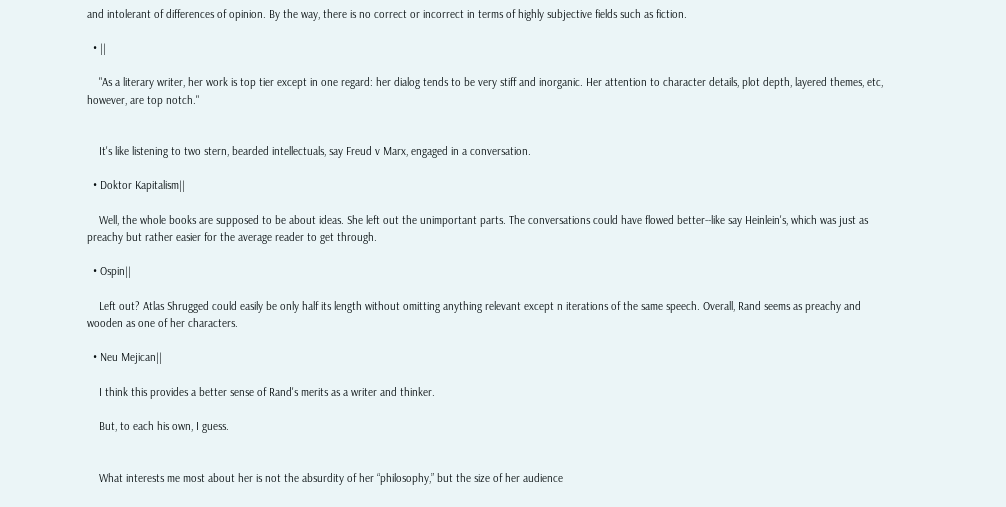and intolerant of differences of opinion. By the way, there is no correct or incorrect in terms of highly subjective fields such as fiction.

  • ||

    "As a literary writer, her work is top tier except in one regard: her dialog tends to be very stiff and inorganic. Her attention to character details, plot depth, layered themes, etc, however, are top notch."


    It's like listening to two stern, bearded intellectuals, say Freud v Marx, engaged in a conversation.

  • Doktor Kapitalism||

    Well, the whole books are supposed to be about ideas. She left out the unimportant parts. The conversations could have flowed better--like say Heinlein's, which was just as preachy but rather easier for the average reader to get through.

  • Ospin||

    Left out? Atlas Shrugged could easily be only half its length without omitting anything relevant except n iterations of the same speech. Overall, Rand seems as preachy and wooden as one of her characters.

  • Neu Mejican||

    I think this provides a better sense of Rand's merits as a writer and thinker.

    But, to each his own, I guess.


    What interests me most about her is not the absurdity of her “philosophy,” but the size of her audience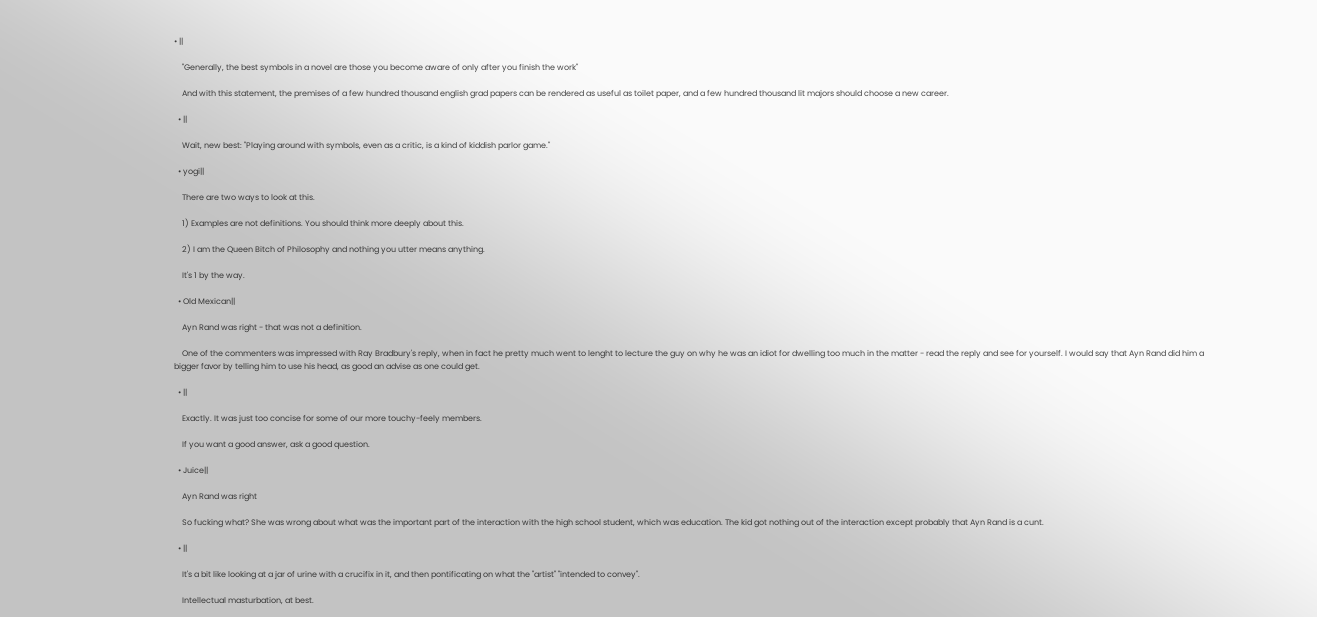• ||

    "Generally, the best symbols in a novel are those you become aware of only after you finish the work"

    And with this statement, the premises of a few hundred thousand english grad papers can be rendered as useful as toilet paper, and a few hundred thousand lit majors should choose a new career.

  • ||

    Wait, new best: "Playing around with symbols, even as a critic, is a kind of kiddish parlor game."

  • yogi||

    There are two ways to look at this.

    1) Examples are not definitions. You should think more deeply about this.

    2) I am the Queen Bitch of Philosophy and nothing you utter means anything.

    It's 1 by the way.

  • Old Mexican||

    Ayn Rand was right - that was not a definition.

    One of the commenters was impressed with Ray Bradbury's reply, when in fact he pretty much went to lenght to lecture the guy on why he was an idiot for dwelling too much in the matter - read the reply and see for yourself. I would say that Ayn Rand did him a bigger favor by telling him to use his head, as good an advise as one could get.

  • ||

    Exactly. It was just too concise for some of our more touchy-feely members.

    If you want a good answer, ask a good question.

  • Juice||

    Ayn Rand was right

    So fucking what? She was wrong about what was the important part of the interaction with the high school student, which was education. The kid got nothing out of the interaction except probably that Ayn Rand is a cunt.

  • ||

    It's a bit like looking at a jar of urine with a crucifix in it, and then pontificating on what the "artist" "intended to convey".

    Intellectual masturbation, at best.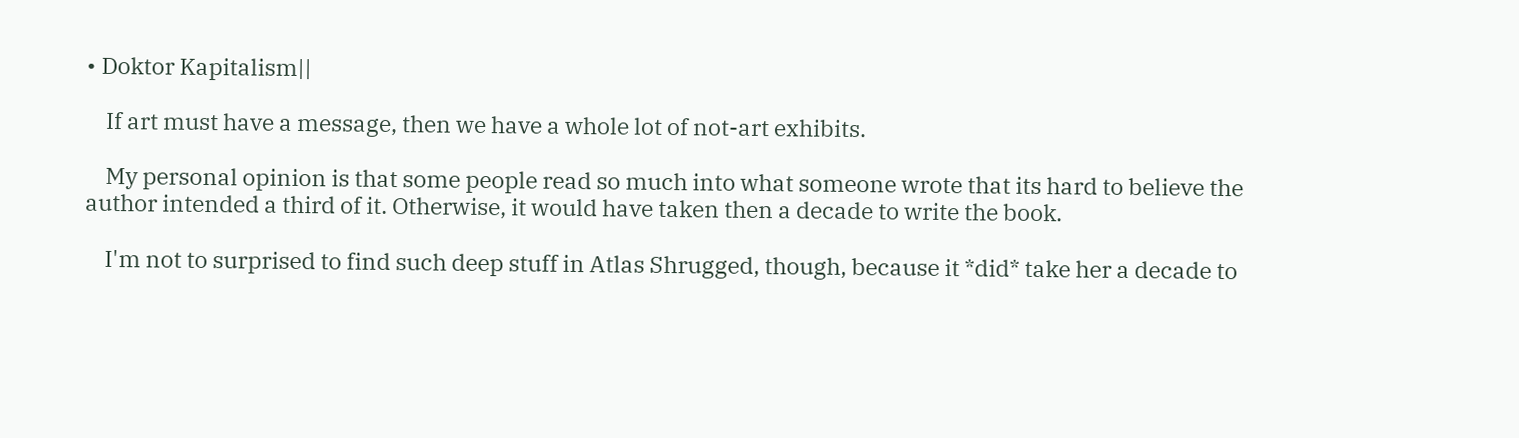• Doktor Kapitalism||

    If art must have a message, then we have a whole lot of not-art exhibits.

    My personal opinion is that some people read so much into what someone wrote that its hard to believe the author intended a third of it. Otherwise, it would have taken then a decade to write the book.

    I'm not to surprised to find such deep stuff in Atlas Shrugged, though, because it *did* take her a decade to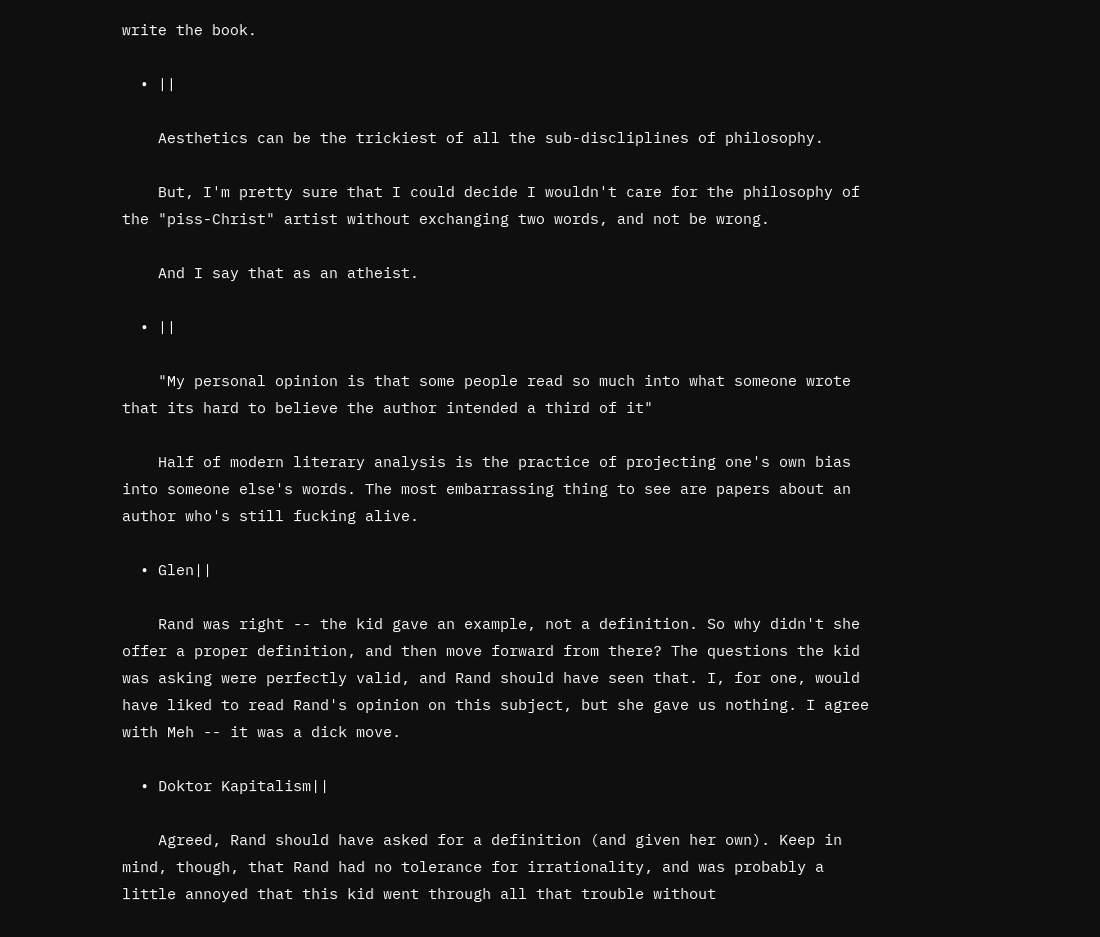write the book.

  • ||

    Aesthetics can be the trickiest of all the sub-discliplines of philosophy.

    But, I'm pretty sure that I could decide I wouldn't care for the philosophy of the "piss-Christ" artist without exchanging two words, and not be wrong.

    And I say that as an atheist.

  • ||

    "My personal opinion is that some people read so much into what someone wrote that its hard to believe the author intended a third of it"

    Half of modern literary analysis is the practice of projecting one's own bias into someone else's words. The most embarrassing thing to see are papers about an author who's still fucking alive.

  • Glen||

    Rand was right -- the kid gave an example, not a definition. So why didn't she offer a proper definition, and then move forward from there? The questions the kid was asking were perfectly valid, and Rand should have seen that. I, for one, would have liked to read Rand's opinion on this subject, but she gave us nothing. I agree with Meh -- it was a dick move.

  • Doktor Kapitalism||

    Agreed, Rand should have asked for a definition (and given her own). Keep in mind, though, that Rand had no tolerance for irrationality, and was probably a little annoyed that this kid went through all that trouble without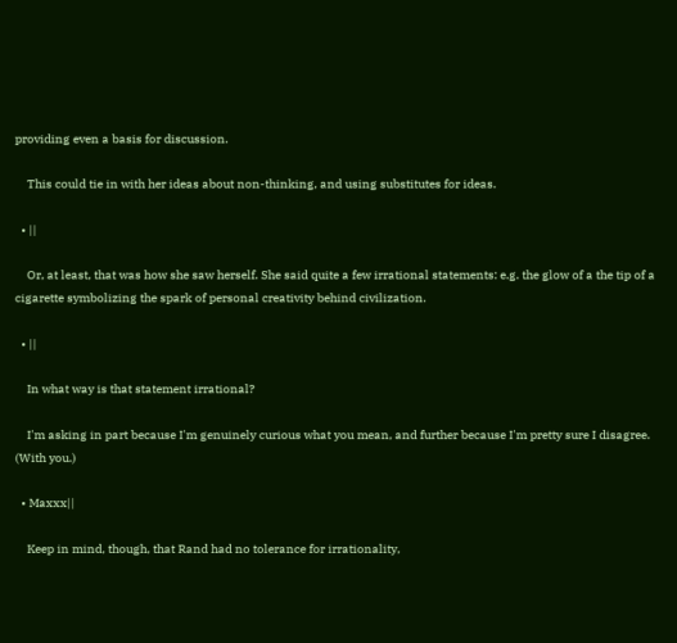providing even a basis for discussion.

    This could tie in with her ideas about non-thinking, and using substitutes for ideas.

  • ||

    Or, at least, that was how she saw herself. She said quite a few irrational statements: e.g. the glow of a the tip of a cigarette symbolizing the spark of personal creativity behind civilization.

  • ||

    In what way is that statement irrational?

    I'm asking in part because I'm genuinely curious what you mean, and further because I'm pretty sure I disagree. (With you.)

  • Maxxx||

    Keep in mind, though, that Rand had no tolerance for irrationality,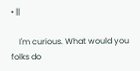• ||

    I'm curious. What would you folks do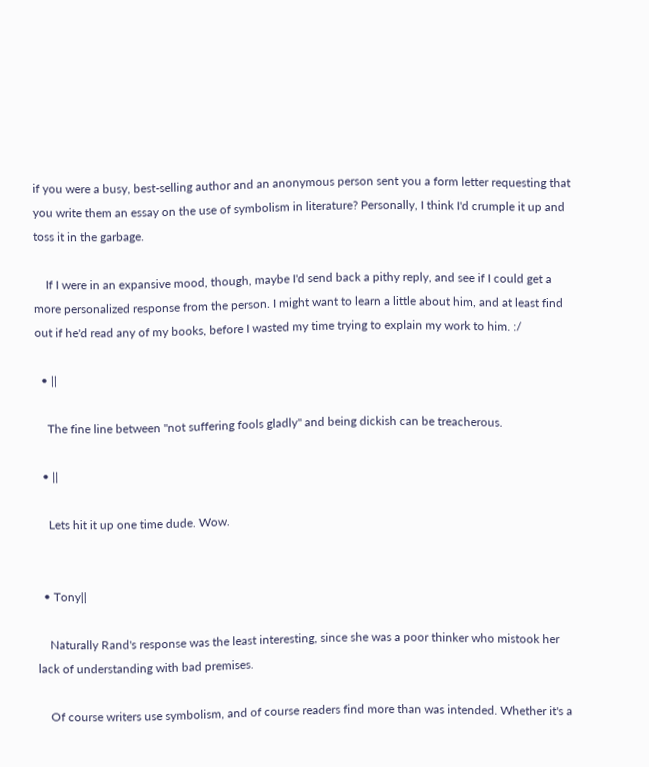if you were a busy, best-selling author and an anonymous person sent you a form letter requesting that you write them an essay on the use of symbolism in literature? Personally, I think I'd crumple it up and toss it in the garbage.

    If I were in an expansive mood, though, maybe I'd send back a pithy reply, and see if I could get a more personalized response from the person. I might want to learn a little about him, and at least find out if he'd read any of my books, before I wasted my time trying to explain my work to him. :/

  • ||

    The fine line between "not suffering fools gladly" and being dickish can be treacherous.

  • ||

    Lets hit it up one time dude. Wow.


  • Tony||

    Naturally Rand's response was the least interesting, since she was a poor thinker who mistook her lack of understanding with bad premises.

    Of course writers use symbolism, and of course readers find more than was intended. Whether it's a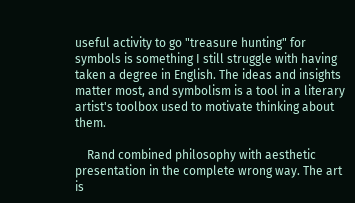useful activity to go "treasure hunting" for symbols is something I still struggle with having taken a degree in English. The ideas and insights matter most, and symbolism is a tool in a literary artist's toolbox used to motivate thinking about them.

    Rand combined philosophy with aesthetic presentation in the complete wrong way. The art is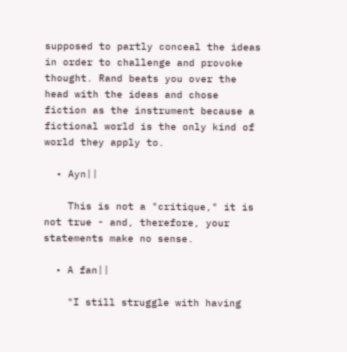supposed to partly conceal the ideas in order to challenge and provoke thought. Rand beats you over the head with the ideas and chose fiction as the instrument because a fictional world is the only kind of world they apply to.

  • Ayn||

    This is not a "critique," it is not true - and, therefore, your statements make no sense.

  • A fan||

    "I still struggle with having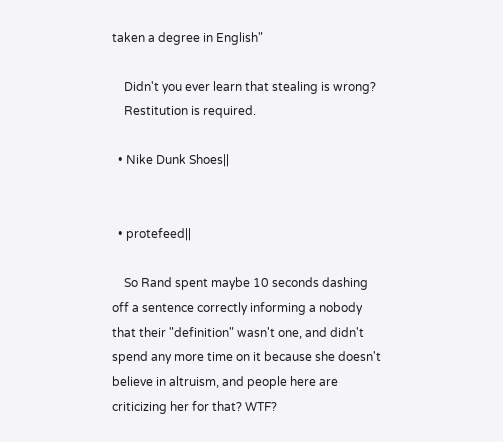taken a degree in English"

    Didn't you ever learn that stealing is wrong?
    Restitution is required.

  • Nike Dunk Shoes||


  • protefeed||

    So Rand spent maybe 10 seconds dashing off a sentence correctly informing a nobody that their "definition" wasn't one, and didn't spend any more time on it because she doesn't believe in altruism, and people here are criticizing her for that? WTF?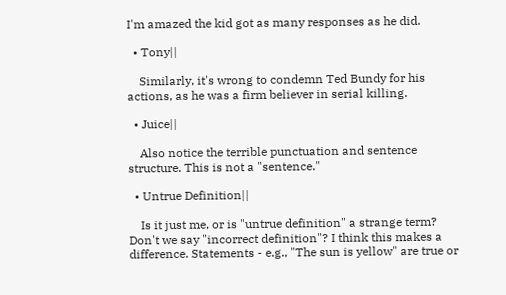I'm amazed the kid got as many responses as he did.

  • Tony||

    Similarly, it's wrong to condemn Ted Bundy for his actions, as he was a firm believer in serial killing.

  • Juice||

    Also notice the terrible punctuation and sentence structure. This is not a "sentence."

  • Untrue Definition||

    Is it just me, or is "untrue definition" a strange term? Don't we say "incorrect definition"? I think this makes a difference. Statements - e.g., "The sun is yellow" are true or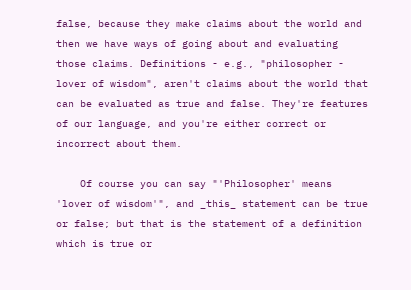false, because they make claims about the world and then we have ways of going about and evaluating those claims. Definitions - e.g., "philosopher - lover of wisdom", aren't claims about the world that can be evaluated as true and false. They're features of our language, and you're either correct or incorrect about them.

    Of course you can say "'Philosopher' means 'lover of wisdom'", and _this_ statement can be true or false; but that is the statement of a definition which is true or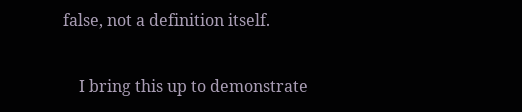false, not a definition itself.

    I bring this up to demonstrate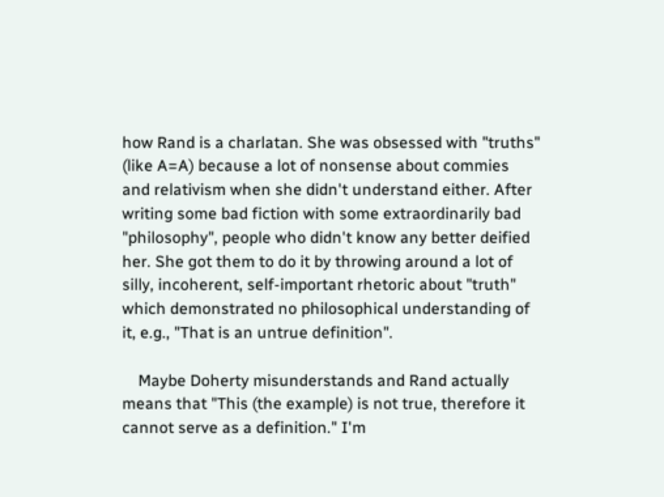how Rand is a charlatan. She was obsessed with "truths" (like A=A) because a lot of nonsense about commies and relativism when she didn't understand either. After writing some bad fiction with some extraordinarily bad "philosophy", people who didn't know any better deified her. She got them to do it by throwing around a lot of silly, incoherent, self-important rhetoric about "truth" which demonstrated no philosophical understanding of it, e.g., "That is an untrue definition".

    Maybe Doherty misunderstands and Rand actually means that "This (the example) is not true, therefore it cannot serve as a definition." I'm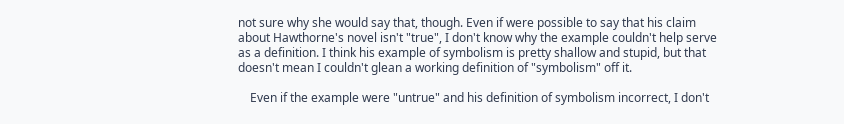not sure why she would say that, though. Even if were possible to say that his claim about Hawthorne's novel isn't "true", I don't know why the example couldn't help serve as a definition. I think his example of symbolism is pretty shallow and stupid, but that doesn't mean I couldn't glean a working definition of "symbolism" off it.

    Even if the example were "untrue" and his definition of symbolism incorrect, I don't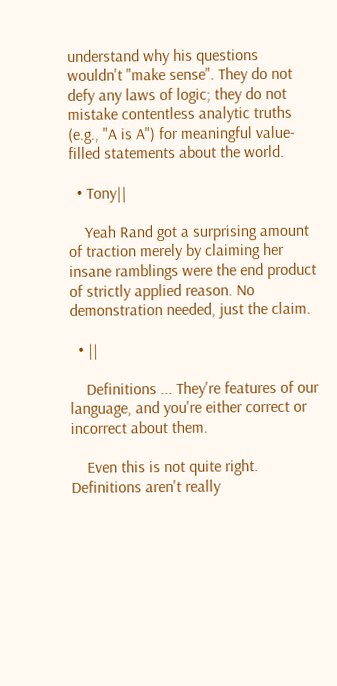understand why his questions wouldn't "make sense". They do not defy any laws of logic; they do not mistake contentless analytic truths (e.g., "A is A") for meaningful value-filled statements about the world.

  • Tony||

    Yeah Rand got a surprising amount of traction merely by claiming her insane ramblings were the end product of strictly applied reason. No demonstration needed, just the claim.

  • ||

    Definitions ... They're features of our language, and you're either correct or incorrect about them.

    Even this is not quite right. Definitions aren't really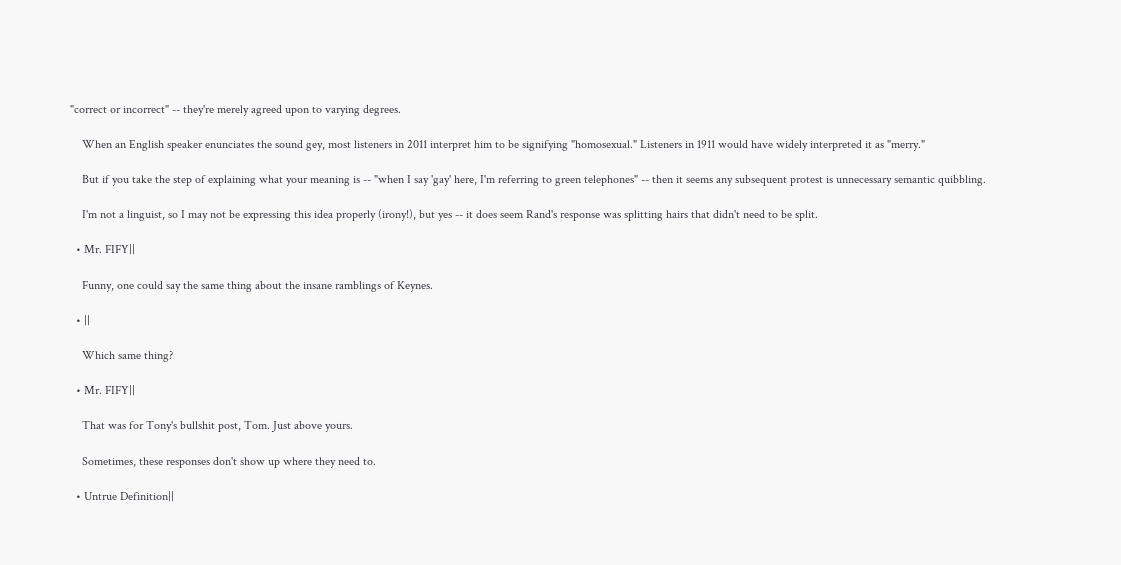"correct or incorrect" -- they're merely agreed upon to varying degrees.

    When an English speaker enunciates the sound gey, most listeners in 2011 interpret him to be signifying "homosexual." Listeners in 1911 would have widely interpreted it as "merry."

    But if you take the step of explaining what your meaning is -- "when I say 'gay' here, I'm referring to green telephones" -- then it seems any subsequent protest is unnecessary semantic quibbling.

    I'm not a linguist, so I may not be expressing this idea properly (irony!), but yes -- it does seem Rand's response was splitting hairs that didn't need to be split.

  • Mr. FIFY||

    Funny, one could say the same thing about the insane ramblings of Keynes.

  • ||

    Which same thing?

  • Mr. FIFY||

    That was for Tony's bullshit post, Tom. Just above yours.

    Sometimes, these responses don't show up where they need to.

  • Untrue Definition||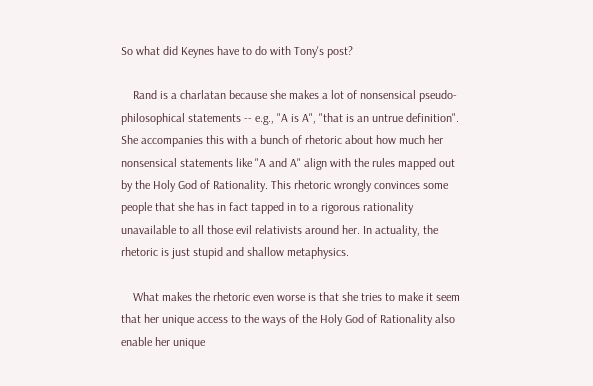So what did Keynes have to do with Tony's post?

    Rand is a charlatan because she makes a lot of nonsensical pseudo-philosophical statements -- e.g., "A is A", "that is an untrue definition". She accompanies this with a bunch of rhetoric about how much her nonsensical statements like "A and A" align with the rules mapped out by the Holy God of Rationality. This rhetoric wrongly convinces some people that she has in fact tapped in to a rigorous rationality unavailable to all those evil relativists around her. In actuality, the rhetoric is just stupid and shallow metaphysics.

    What makes the rhetoric even worse is that she tries to make it seem that her unique access to the ways of the Holy God of Rationality also enable her unique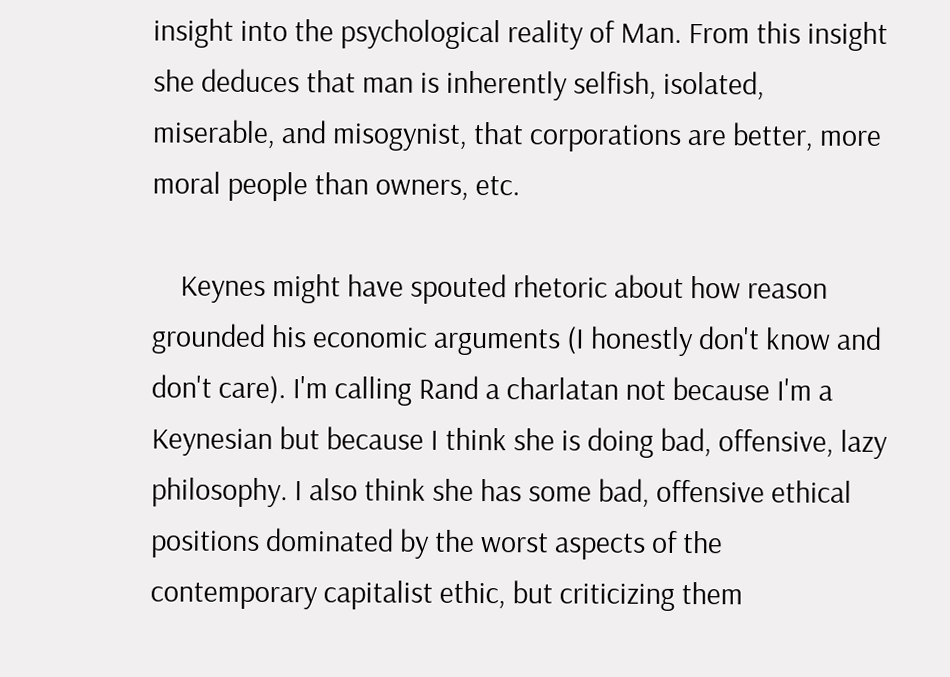insight into the psychological reality of Man. From this insight she deduces that man is inherently selfish, isolated, miserable, and misogynist, that corporations are better, more moral people than owners, etc.

    Keynes might have spouted rhetoric about how reason grounded his economic arguments (I honestly don't know and don't care). I'm calling Rand a charlatan not because I'm a Keynesian but because I think she is doing bad, offensive, lazy philosophy. I also think she has some bad, offensive ethical positions dominated by the worst aspects of the contemporary capitalist ethic, but criticizing them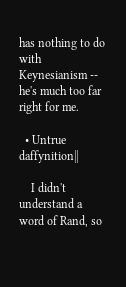has nothing to do with Keynesianism -- he's much too far right for me.

  • Untrue daffynition||

    I didn't understand a word of Rand, so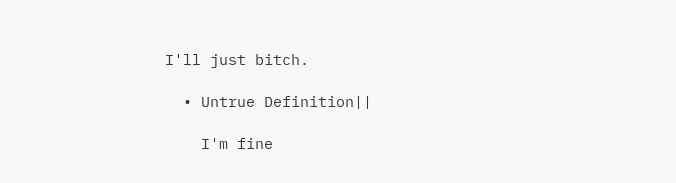I'll just bitch.

  • Untrue Definition||

    I'm fine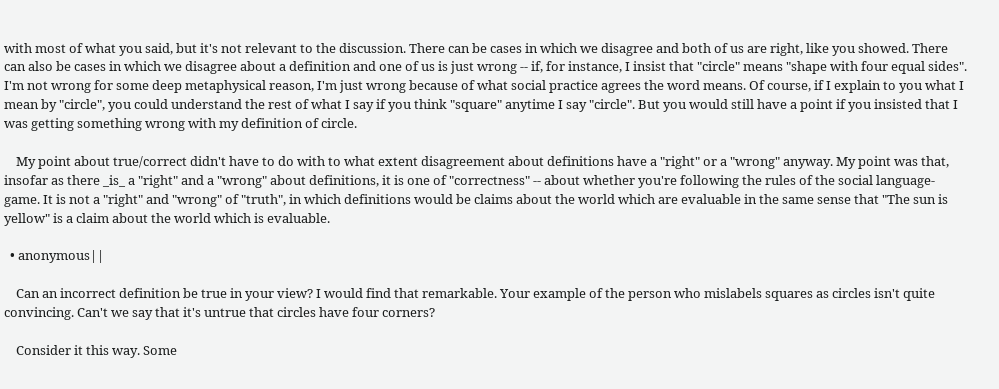with most of what you said, but it's not relevant to the discussion. There can be cases in which we disagree and both of us are right, like you showed. There can also be cases in which we disagree about a definition and one of us is just wrong -- if, for instance, I insist that "circle" means "shape with four equal sides". I'm not wrong for some deep metaphysical reason, I'm just wrong because of what social practice agrees the word means. Of course, if I explain to you what I mean by "circle", you could understand the rest of what I say if you think "square" anytime I say "circle". But you would still have a point if you insisted that I was getting something wrong with my definition of circle.

    My point about true/correct didn't have to do with to what extent disagreement about definitions have a "right" or a "wrong" anyway. My point was that, insofar as there _is_ a "right" and a "wrong" about definitions, it is one of "correctness" -- about whether you're following the rules of the social language-game. It is not a "right" and "wrong" of "truth", in which definitions would be claims about the world which are evaluable in the same sense that "The sun is yellow" is a claim about the world which is evaluable.

  • anonymous||

    Can an incorrect definition be true in your view? I would find that remarkable. Your example of the person who mislabels squares as circles isn't quite convincing. Can't we say that it's untrue that circles have four corners?

    Consider it this way. Some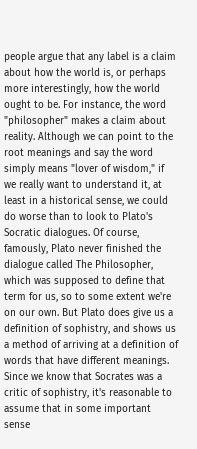people argue that any label is a claim about how the world is, or perhaps more interestingly, how the world ought to be. For instance, the word "philosopher" makes a claim about reality. Although we can point to the root meanings and say the word simply means "lover of wisdom," if we really want to understand it, at least in a historical sense, we could do worse than to look to Plato's Socratic dialogues. Of course, famously, Plato never finished the dialogue called The Philosopher, which was supposed to define that term for us, so to some extent we're on our own. But Plato does give us a definition of sophistry, and shows us a method of arriving at a definition of words that have different meanings. Since we know that Socrates was a critic of sophistry, it's reasonable to assume that in some important sense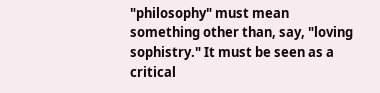"philosophy" must mean something other than, say, "loving sophistry." It must be seen as a critical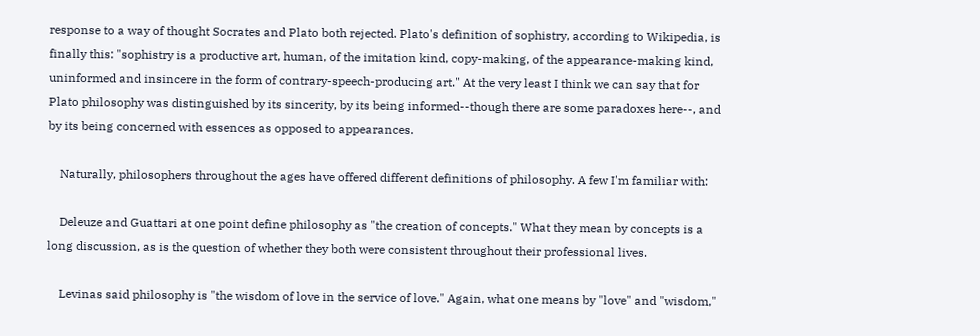response to a way of thought Socrates and Plato both rejected. Plato's definition of sophistry, according to Wikipedia, is finally this: "sophistry is a productive art, human, of the imitation kind, copy-making, of the appearance-making kind, uninformed and insincere in the form of contrary-speech-producing art." At the very least I think we can say that for Plato philosophy was distinguished by its sincerity, by its being informed--though there are some paradoxes here--, and by its being concerned with essences as opposed to appearances.

    Naturally, philosophers throughout the ages have offered different definitions of philosophy. A few I'm familiar with:

    Deleuze and Guattari at one point define philosophy as "the creation of concepts." What they mean by concepts is a long discussion, as is the question of whether they both were consistent throughout their professional lives.

    Levinas said philosophy is "the wisdom of love in the service of love." Again, what one means by "love" and "wisdom,"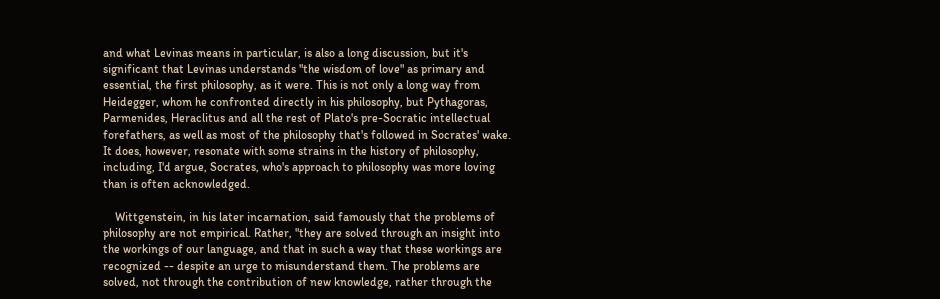and what Levinas means in particular, is also a long discussion, but it's significant that Levinas understands "the wisdom of love" as primary and essential, the first philosophy, as it were. This is not only a long way from Heidegger, whom he confronted directly in his philosophy, but Pythagoras, Parmenides, Heraclitus and all the rest of Plato's pre-Socratic intellectual forefathers, as well as most of the philosophy that's followed in Socrates' wake. It does, however, resonate with some strains in the history of philosophy, including, I'd argue, Socrates, who's approach to philosophy was more loving than is often acknowledged.

    Wittgenstein, in his later incarnation, said famously that the problems of philosophy are not empirical. Rather, "they are solved through an insight into the workings of our language, and that in such a way that these workings are recognized -- despite an urge to misunderstand them. The problems are solved, not through the contribution of new knowledge, rather through the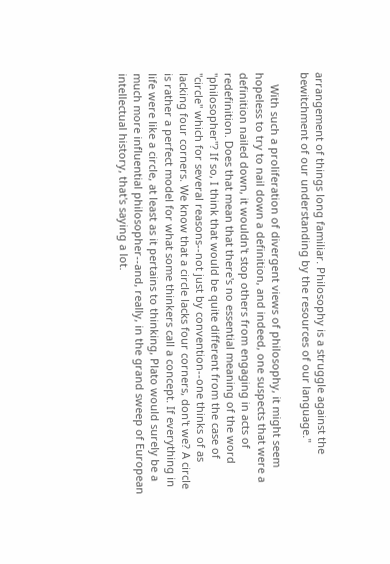arrangement of things long familiar. Philosophy is a struggle against the bewitchment of our understanding by the resources of our language."

    With such a proliferation of divergent views of philosophy, it might seem hopeless to try to nail down a definition, and indeed, one suspects that were a definition nailed down, it wouldn't stop others from engaging in acts of redefinition. Does that mean that there's no essential meaning of the word "philosopher"? If so, I think that would be quite different from the case of "circle" which for several reasons--not just by convention--one thinks of as lacking four corners. We know that a circle lacks four corners, don't we? A circle is rather a perfect model for what some thinkers call a concept. If everything in life were like a circle, at least as it pertains to thinking, Plato would surely be a much more influential philosopher--and, really, in the grand sweep of European intellectual history, that's saying a lot.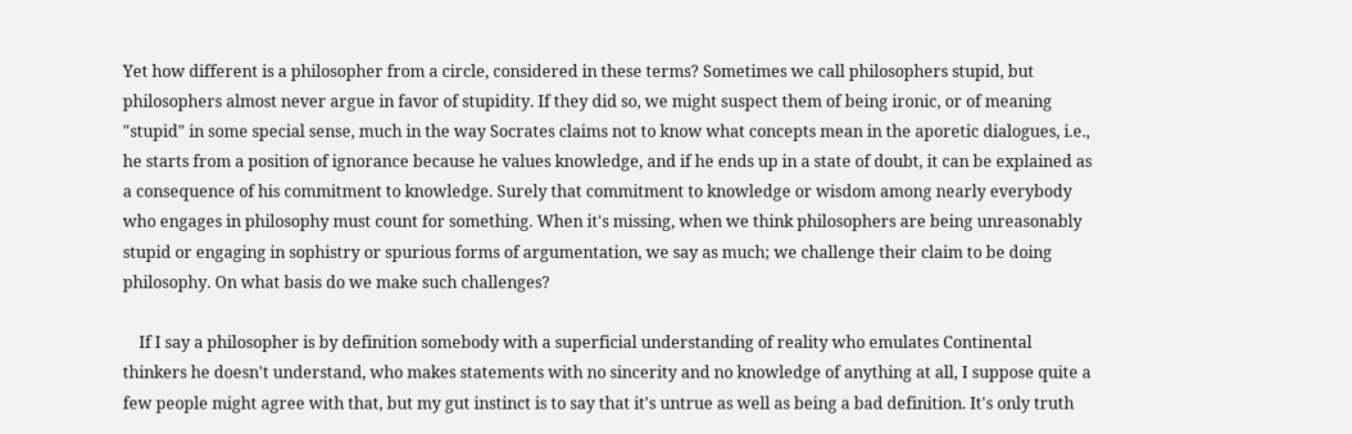Yet how different is a philosopher from a circle, considered in these terms? Sometimes we call philosophers stupid, but philosophers almost never argue in favor of stupidity. If they did so, we might suspect them of being ironic, or of meaning "stupid" in some special sense, much in the way Socrates claims not to know what concepts mean in the aporetic dialogues, i.e., he starts from a position of ignorance because he values knowledge, and if he ends up in a state of doubt, it can be explained as a consequence of his commitment to knowledge. Surely that commitment to knowledge or wisdom among nearly everybody who engages in philosophy must count for something. When it's missing, when we think philosophers are being unreasonably stupid or engaging in sophistry or spurious forms of argumentation, we say as much; we challenge their claim to be doing philosophy. On what basis do we make such challenges?

    If I say a philosopher is by definition somebody with a superficial understanding of reality who emulates Continental thinkers he doesn't understand, who makes statements with no sincerity and no knowledge of anything at all, I suppose quite a few people might agree with that, but my gut instinct is to say that it's untrue as well as being a bad definition. It's only truth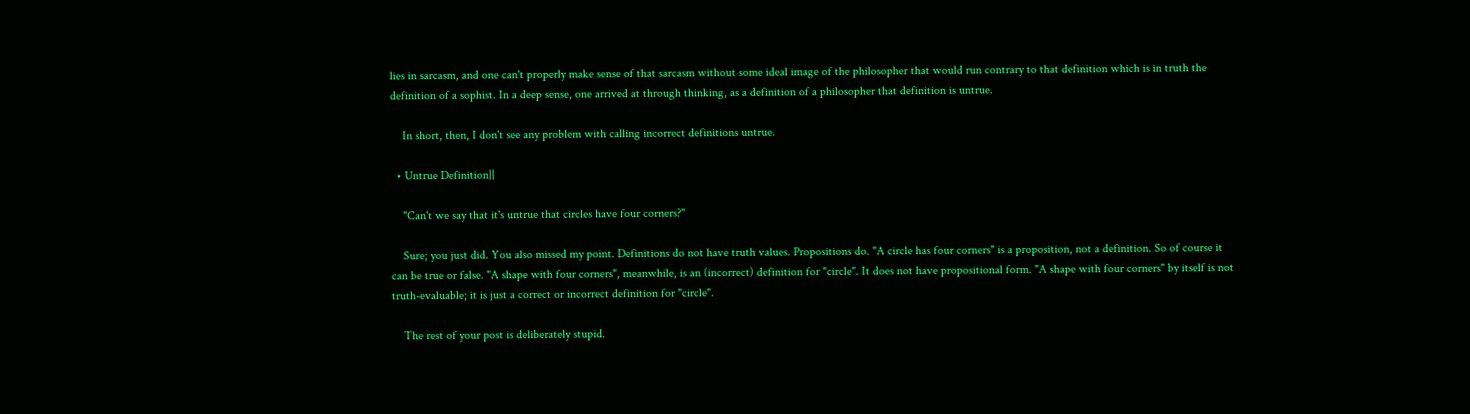lies in sarcasm, and one can't properly make sense of that sarcasm without some ideal image of the philosopher that would run contrary to that definition which is in truth the definition of a sophist. In a deep sense, one arrived at through thinking, as a definition of a philosopher that definition is untrue.

    In short, then, I don't see any problem with calling incorrect definitions untrue.

  • Untrue Definition||

    "Can't we say that it's untrue that circles have four corners?"

    Sure; you just did. You also missed my point. Definitions do not have truth values. Propositions do. "A circle has four corners" is a proposition, not a definition. So of course it can be true or false. "A shape with four corners", meanwhile, is an (incorrect) definition for "circle". It does not have propositional form. "A shape with four corners" by itself is not truth-evaluable; it is just a correct or incorrect definition for "circle".

    The rest of your post is deliberately stupid.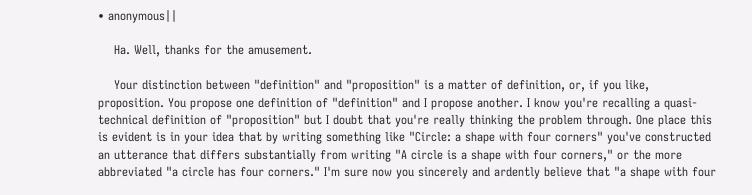• anonymous||

    Ha. Well, thanks for the amusement.

    Your distinction between "definition" and "proposition" is a matter of definition, or, if you like, proposition. You propose one definition of "definition" and I propose another. I know you're recalling a quasi-technical definition of "proposition" but I doubt that you're really thinking the problem through. One place this is evident is in your idea that by writing something like "Circle: a shape with four corners" you've constructed an utterance that differs substantially from writing "A circle is a shape with four corners," or the more abbreviated "a circle has four corners." I'm sure now you sincerely and ardently believe that "a shape with four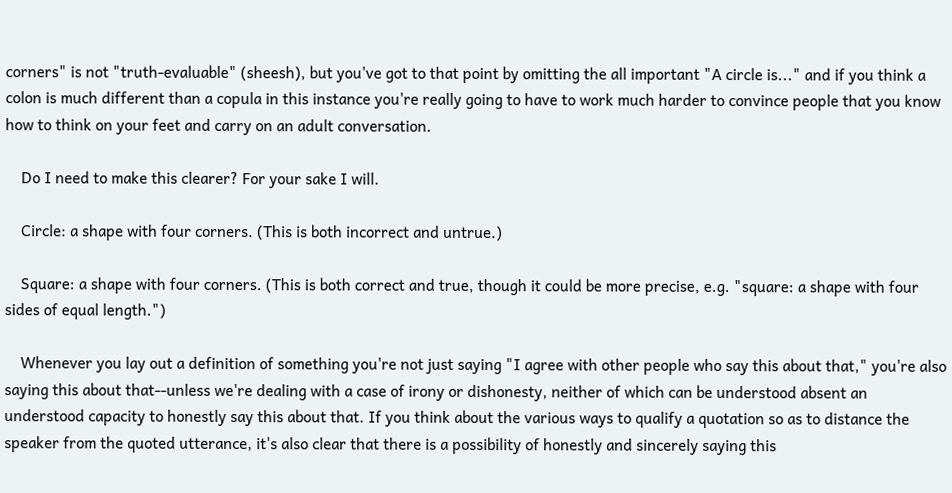corners" is not "truth-evaluable" (sheesh), but you've got to that point by omitting the all important "A circle is..." and if you think a colon is much different than a copula in this instance you're really going to have to work much harder to convince people that you know how to think on your feet and carry on an adult conversation.

    Do I need to make this clearer? For your sake I will.

    Circle: a shape with four corners. (This is both incorrect and untrue.)

    Square: a shape with four corners. (This is both correct and true, though it could be more precise, e.g. "square: a shape with four sides of equal length.")

    Whenever you lay out a definition of something you're not just saying "I agree with other people who say this about that," you're also saying this about that--unless we're dealing with a case of irony or dishonesty, neither of which can be understood absent an understood capacity to honestly say this about that. If you think about the various ways to qualify a quotation so as to distance the speaker from the quoted utterance, it's also clear that there is a possibility of honestly and sincerely saying this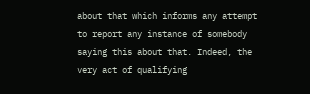about that which informs any attempt to report any instance of somebody saying this about that. Indeed, the very act of qualifying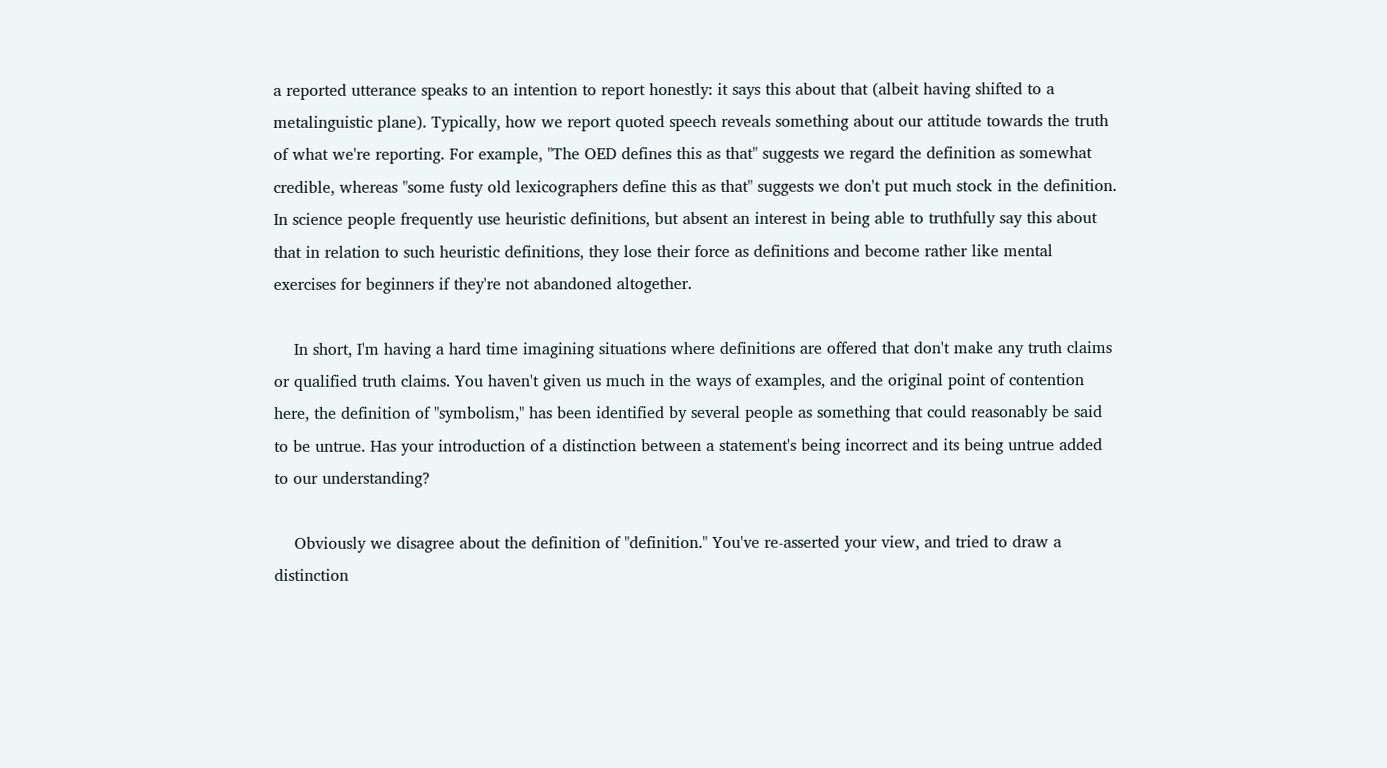a reported utterance speaks to an intention to report honestly: it says this about that (albeit having shifted to a metalinguistic plane). Typically, how we report quoted speech reveals something about our attitude towards the truth of what we're reporting. For example, "The OED defines this as that" suggests we regard the definition as somewhat credible, whereas "some fusty old lexicographers define this as that" suggests we don't put much stock in the definition. In science people frequently use heuristic definitions, but absent an interest in being able to truthfully say this about that in relation to such heuristic definitions, they lose their force as definitions and become rather like mental exercises for beginners if they're not abandoned altogether.

    In short, I'm having a hard time imagining situations where definitions are offered that don't make any truth claims or qualified truth claims. You haven't given us much in the ways of examples, and the original point of contention here, the definition of "symbolism," has been identified by several people as something that could reasonably be said to be untrue. Has your introduction of a distinction between a statement's being incorrect and its being untrue added to our understanding?

    Obviously we disagree about the definition of "definition." You've re-asserted your view, and tried to draw a distinction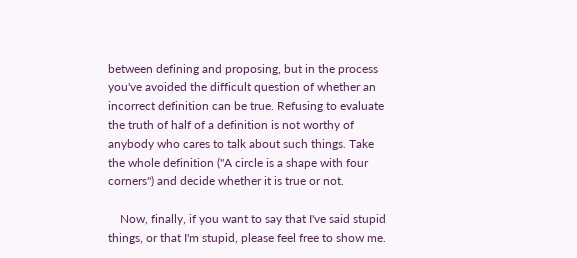between defining and proposing, but in the process you've avoided the difficult question of whether an incorrect definition can be true. Refusing to evaluate the truth of half of a definition is not worthy of anybody who cares to talk about such things. Take the whole definition ("A circle is a shape with four corners") and decide whether it is true or not.

    Now, finally, if you want to say that I've said stupid things, or that I'm stupid, please feel free to show me.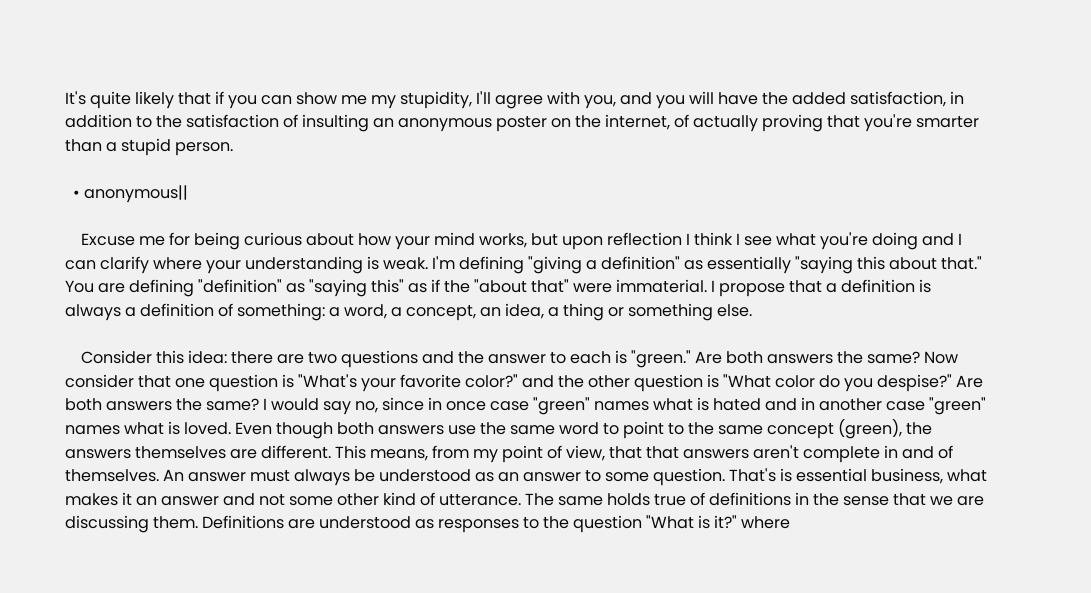It's quite likely that if you can show me my stupidity, I'll agree with you, and you will have the added satisfaction, in addition to the satisfaction of insulting an anonymous poster on the internet, of actually proving that you're smarter than a stupid person.

  • anonymous||

    Excuse me for being curious about how your mind works, but upon reflection I think I see what you're doing and I can clarify where your understanding is weak. I'm defining "giving a definition" as essentially "saying this about that." You are defining "definition" as "saying this" as if the "about that" were immaterial. I propose that a definition is always a definition of something: a word, a concept, an idea, a thing or something else.

    Consider this idea: there are two questions and the answer to each is "green." Are both answers the same? Now consider that one question is "What's your favorite color?" and the other question is "What color do you despise?" Are both answers the same? I would say no, since in once case "green" names what is hated and in another case "green" names what is loved. Even though both answers use the same word to point to the same concept (green), the answers themselves are different. This means, from my point of view, that that answers aren't complete in and of themselves. An answer must always be understood as an answer to some question. That's is essential business, what makes it an answer and not some other kind of utterance. The same holds true of definitions in the sense that we are discussing them. Definitions are understood as responses to the question "What is it?" where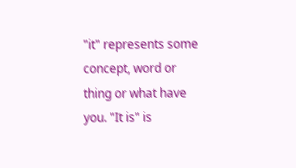"it" represents some concept, word or thing or what have you. "It is" is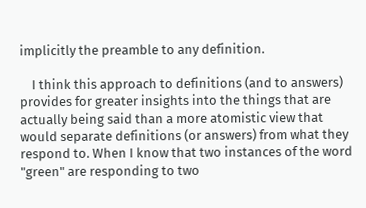implicitly the preamble to any definition.

    I think this approach to definitions (and to answers) provides for greater insights into the things that are actually being said than a more atomistic view that would separate definitions (or answers) from what they respond to. When I know that two instances of the word "green" are responding to two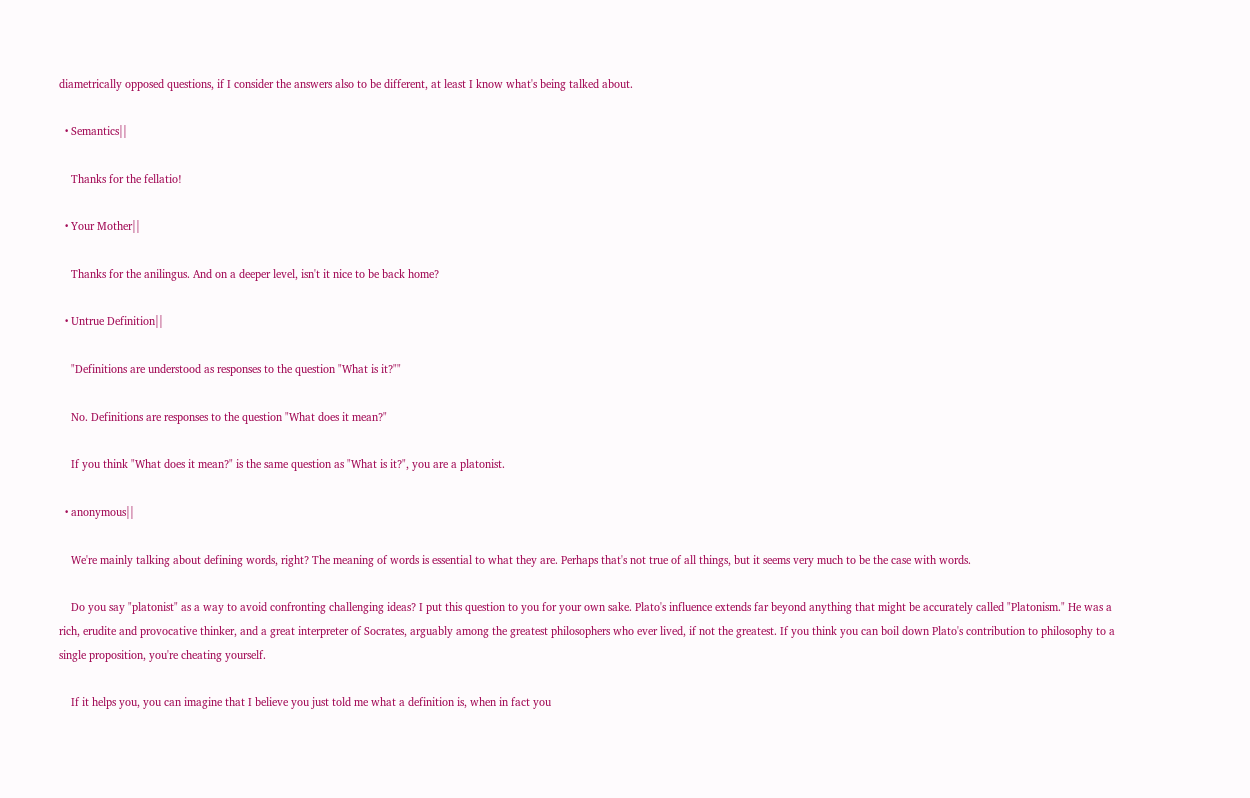diametrically opposed questions, if I consider the answers also to be different, at least I know what's being talked about.

  • Semantics||

    Thanks for the fellatio!

  • Your Mother||

    Thanks for the anilingus. And on a deeper level, isn't it nice to be back home?

  • Untrue Definition||

    "Definitions are understood as responses to the question "What is it?""

    No. Definitions are responses to the question "What does it mean?"

    If you think "What does it mean?" is the same question as "What is it?", you are a platonist.

  • anonymous||

    We're mainly talking about defining words, right? The meaning of words is essential to what they are. Perhaps that's not true of all things, but it seems very much to be the case with words.

    Do you say "platonist" as a way to avoid confronting challenging ideas? I put this question to you for your own sake. Plato's influence extends far beyond anything that might be accurately called "Platonism." He was a rich, erudite and provocative thinker, and a great interpreter of Socrates, arguably among the greatest philosophers who ever lived, if not the greatest. If you think you can boil down Plato's contribution to philosophy to a single proposition, you're cheating yourself.

    If it helps you, you can imagine that I believe you just told me what a definition is, when in fact you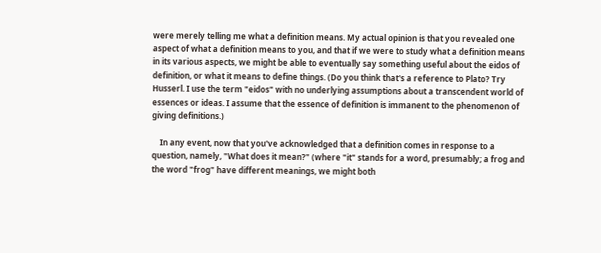were merely telling me what a definition means. My actual opinion is that you revealed one aspect of what a definition means to you, and that if we were to study what a definition means in its various aspects, we might be able to eventually say something useful about the eidos of definition, or what it means to define things. (Do you think that's a reference to Plato? Try Husserl. I use the term "eidos" with no underlying assumptions about a transcendent world of essences or ideas. I assume that the essence of definition is immanent to the phenomenon of giving definitions.)

    In any event, now that you've acknowledged that a definition comes in response to a question, namely, "What does it mean?" (where "it" stands for a word, presumably; a frog and the word "frog" have different meanings, we might both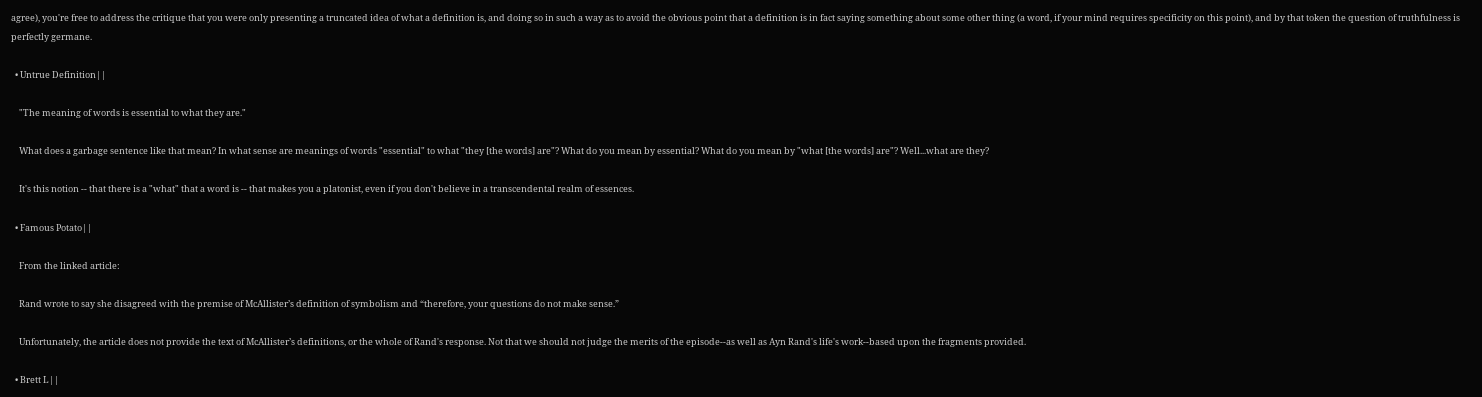agree), you're free to address the critique that you were only presenting a truncated idea of what a definition is, and doing so in such a way as to avoid the obvious point that a definition is in fact saying something about some other thing (a word, if your mind requires specificity on this point), and by that token the question of truthfulness is perfectly germane.

  • Untrue Definition||

    "The meaning of words is essential to what they are."

    What does a garbage sentence like that mean? In what sense are meanings of words "essential" to what "they [the words] are"? What do you mean by essential? What do you mean by "what [the words] are"? Well...what are they?

    It's this notion -- that there is a "what" that a word is -- that makes you a platonist, even if you don't believe in a transcendental realm of essences.

  • Famous Potato||

    From the linked article:

    Rand wrote to say she disagreed with the premise of McAllister’s definition of symbolism and “therefore, your questions do not make sense.”

    Unfortunately, the article does not provide the text of McAllister’s definitions, or the whole of Rand's response. Not that we should not judge the merits of the episode--as well as Ayn Rand's life's work--based upon the fragments provided.

  • Brett L||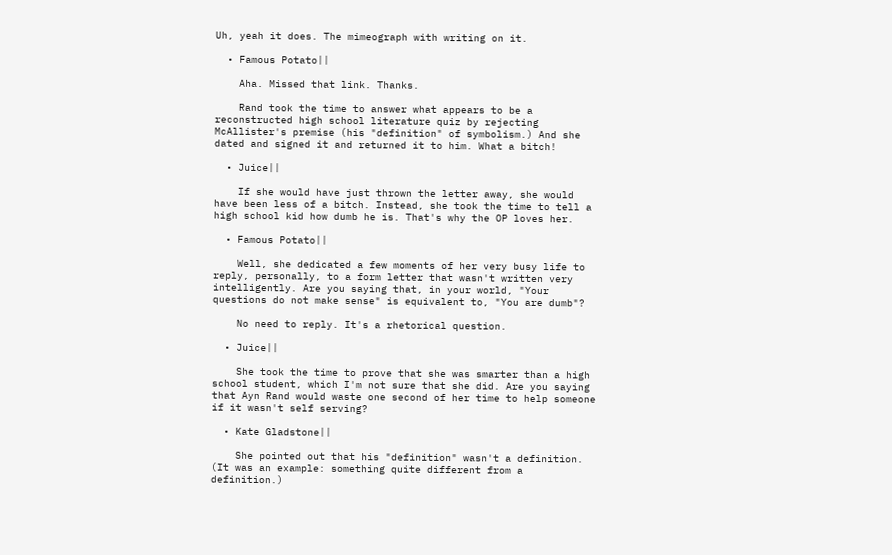Uh, yeah it does. The mimeograph with writing on it.

  • Famous Potato||

    Aha. Missed that link. Thanks.

    Rand took the time to answer what appears to be a reconstructed high school literature quiz by rejecting McAllister's premise (his "definition" of symbolism.) And she dated and signed it and returned it to him. What a bitch!

  • Juice||

    If she would have just thrown the letter away, she would have been less of a bitch. Instead, she took the time to tell a high school kid how dumb he is. That's why the OP loves her.

  • Famous Potato||

    Well, she dedicated a few moments of her very busy life to reply, personally, to a form letter that wasn't written very intelligently. Are you saying that, in your world, "Your questions do not make sense" is equivalent to, "You are dumb"?

    No need to reply. It's a rhetorical question.

  • Juice||

    She took the time to prove that she was smarter than a high school student, which I'm not sure that she did. Are you saying that Ayn Rand would waste one second of her time to help someone if it wasn't self serving?

  • Kate Gladstone||

    She pointed out that his "definition" wasn't a definition. (It was an example: something quite different from a definition.)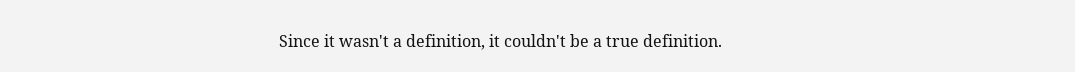Since it wasn't a definition, it couldn't be a true definition.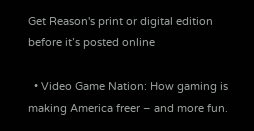Get Reason's print or digital edition before it’s posted online

  • Video Game Nation: How gaming is making America freer – and more fun.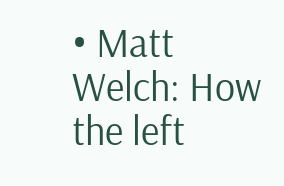• Matt Welch: How the left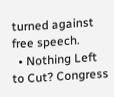turned against free speech.
  • Nothing Left to Cut? Congress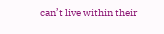can’t live within their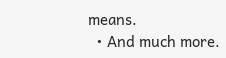means.
  • And much more.